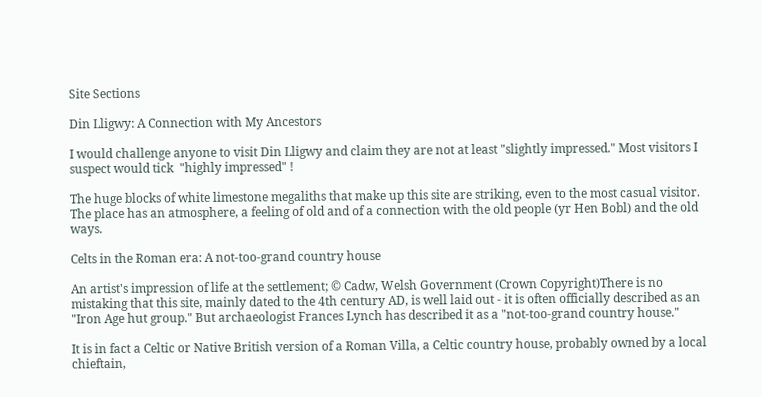Site Sections

Din Lligwy: A Connection with My Ancestors

I would challenge anyone to visit Din Lligwy and claim they are not at least "slightly impressed." Most visitors I suspect would tick  "highly impressed" !

The huge blocks of white limestone megaliths that make up this site are striking, even to the most casual visitor. The place has an atmosphere, a feeling of old and of a connection with the old people (yr Hen Bobl) and the old ways.

Celts in the Roman era: A not-too-grand country house

An artist's impression of life at the settlement; © Cadw, Welsh Government (Crown Copyright)There is no mistaking that this site, mainly dated to the 4th century AD, is well laid out - it is often officially described as an "Iron Age hut group." But archaeologist Frances Lynch has described it as a "not-too-grand country house."

It is in fact a Celtic or Native British version of a Roman Villa, a Celtic country house, probably owned by a local chieftain,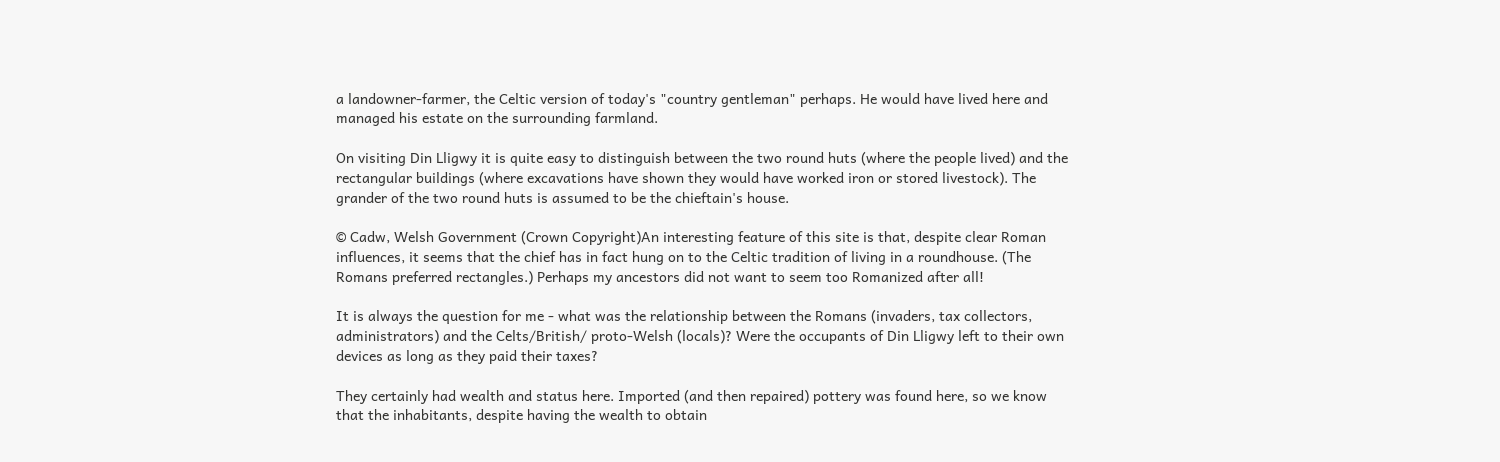a landowner-farmer, the Celtic version of today's "country gentleman" perhaps. He would have lived here and managed his estate on the surrounding farmland.

On visiting Din Lligwy it is quite easy to distinguish between the two round huts (where the people lived) and the rectangular buildings (where excavations have shown they would have worked iron or stored livestock). The grander of the two round huts is assumed to be the chieftain's house.

© Cadw, Welsh Government (Crown Copyright)An interesting feature of this site is that, despite clear Roman influences, it seems that the chief has in fact hung on to the Celtic tradition of living in a roundhouse. (The Romans preferred rectangles.) Perhaps my ancestors did not want to seem too Romanized after all!

It is always the question for me - what was the relationship between the Romans (invaders, tax collectors, administrators) and the Celts/British/ proto-Welsh (locals)? Were the occupants of Din Lligwy left to their own devices as long as they paid their taxes?

They certainly had wealth and status here. Imported (and then repaired) pottery was found here, so we know that the inhabitants, despite having the wealth to obtain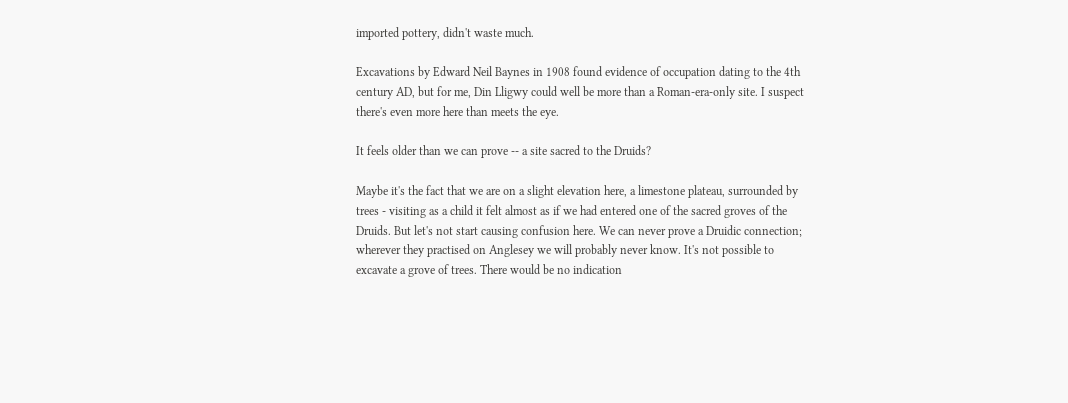imported pottery, didn't waste much.

Excavations by Edward Neil Baynes in 1908 found evidence of occupation dating to the 4th century AD, but for me, Din Lligwy could well be more than a Roman-era-only site. I suspect there's even more here than meets the eye.

It feels older than we can prove -- a site sacred to the Druids?

Maybe it's the fact that we are on a slight elevation here, a limestone plateau, surrounded by trees - visiting as a child it felt almost as if we had entered one of the sacred groves of the Druids. But let's not start causing confusion here. We can never prove a Druidic connection; wherever they practised on Anglesey we will probably never know. It's not possible to excavate a grove of trees. There would be no indication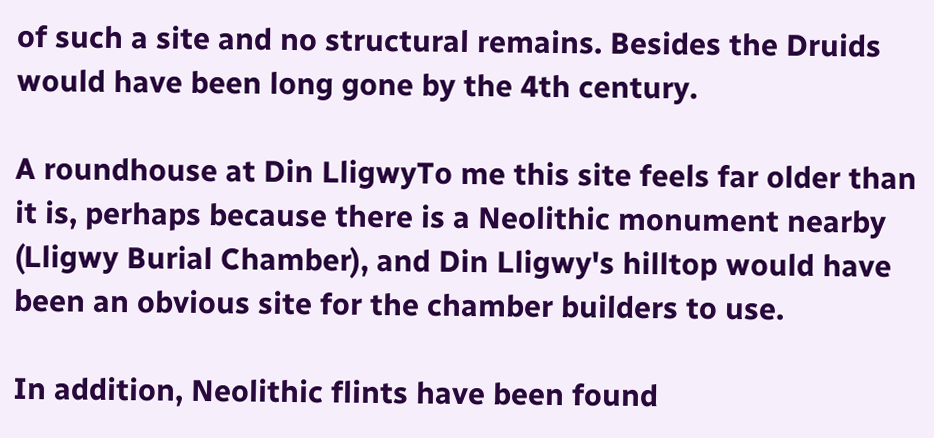of such a site and no structural remains. Besides the Druids would have been long gone by the 4th century.

A roundhouse at Din LligwyTo me this site feels far older than it is, perhaps because there is a Neolithic monument nearby (Lligwy Burial Chamber), and Din Lligwy's hilltop would have been an obvious site for the chamber builders to use.

In addition, Neolithic flints have been found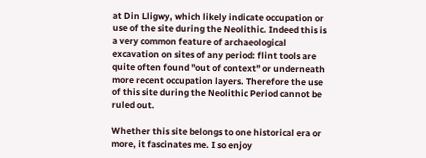at Din Lligwy, which likely indicate occupation or use of the site during the Neolithic. Indeed this is a very common feature of archaeological excavation on sites of any period: flint tools are quite often found "out of context" or underneath more recent occupation layers. Therefore the use of this site during the Neolithic Period cannot be ruled out.

Whether this site belongs to one historical era or more, it fascinates me. I so enjoy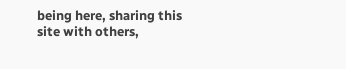being here, sharing this site with others,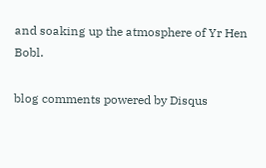and soaking up the atmosphere of Yr Hen Bobl.

blog comments powered by Disqus